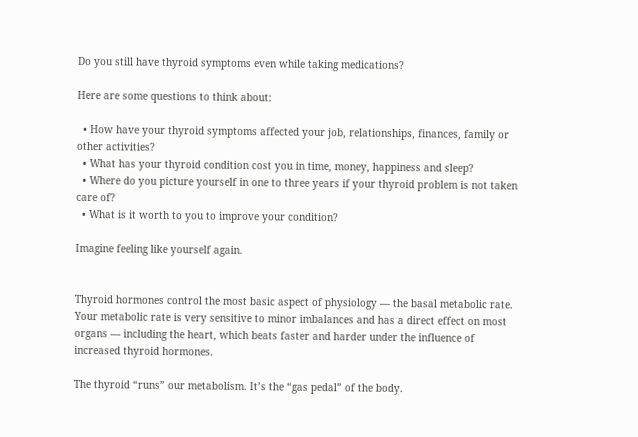Do you still have thyroid symptoms even while taking medications?

Here are some questions to think about:

  • How have your thyroid symptoms affected your job, relationships, finances, family or other activities?
  • What has your thyroid condition cost you in time, money, happiness and sleep?
  • Where do you picture yourself in one to three years if your thyroid problem is not taken care of?
  • What is it worth to you to improve your condition?

Imagine feeling like yourself again.


Thyroid hormones control the most basic aspect of physiology — the basal metabolic rate. Your metabolic rate is very sensitive to minor imbalances and has a direct effect on most organs — including the heart, which beats faster and harder under the influence of increased thyroid hormones.

The thyroid “runs” our metabolism. It’s the “gas pedal” of the body.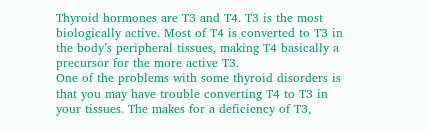Thyroid hormones are T3 and T4. T3 is the most biologically active. Most of T4 is converted to T3 in the body’s peripheral tissues, making T4 basically a precursor for the more active T3.
One of the problems with some thyroid disorders is that you may have trouble converting T4 to T3 in your tissues. The makes for a deficiency of T3,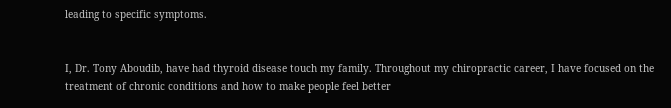leading to specific symptoms.


I, Dr. Tony Aboudib, have had thyroid disease touch my family. Throughout my chiropractic career, I have focused on the treatment of chronic conditions and how to make people feel better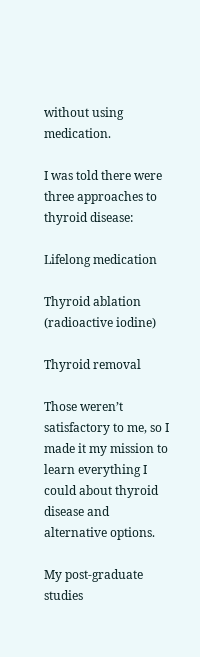without using medication.

I was told there were three approaches to thyroid disease:

Lifelong medication

Thyroid ablation (radioactive iodine)

Thyroid removal

Those weren’t satisfactory to me, so I made it my mission to learn everything I could about thyroid disease and alternative options.

My post-graduate studies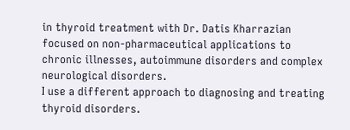in thyroid treatment with Dr. Datis Kharrazian focused on non-pharmaceutical applications to chronic illnesses, autoimmune disorders and complex neurological disorders.
I use a different approach to diagnosing and treating thyroid disorders.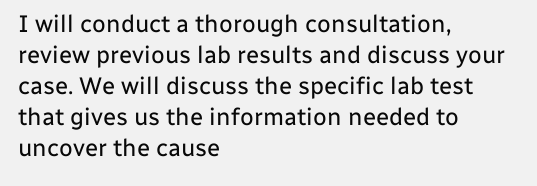I will conduct a thorough consultation, review previous lab results and discuss your case. We will discuss the specific lab test that gives us the information needed to uncover the cause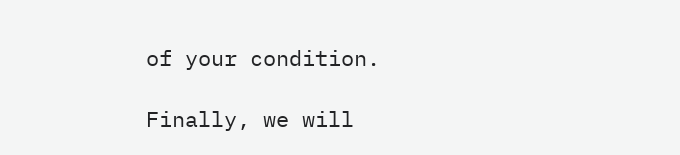of your condition.

Finally, we will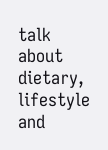talk about dietary, lifestyle and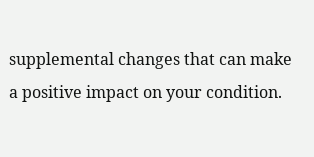supplemental changes that can make a positive impact on your condition.